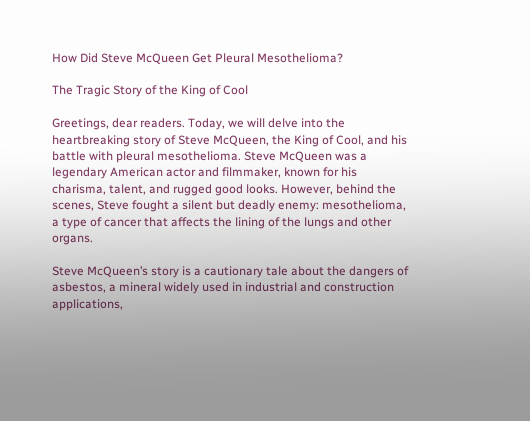How Did Steve McQueen Get Pleural Mesothelioma?

The Tragic Story of the King of Cool

Greetings, dear readers. Today, we will delve into the heartbreaking story of Steve McQueen, the King of Cool, and his battle with pleural mesothelioma. Steve McQueen was a legendary American actor and filmmaker, known for his charisma, talent, and rugged good looks. However, behind the scenes, Steve fought a silent but deadly enemy: mesothelioma, a type of cancer that affects the lining of the lungs and other organs.

Steve McQueen’s story is a cautionary tale about the dangers of asbestos, a mineral widely used in industrial and construction applications,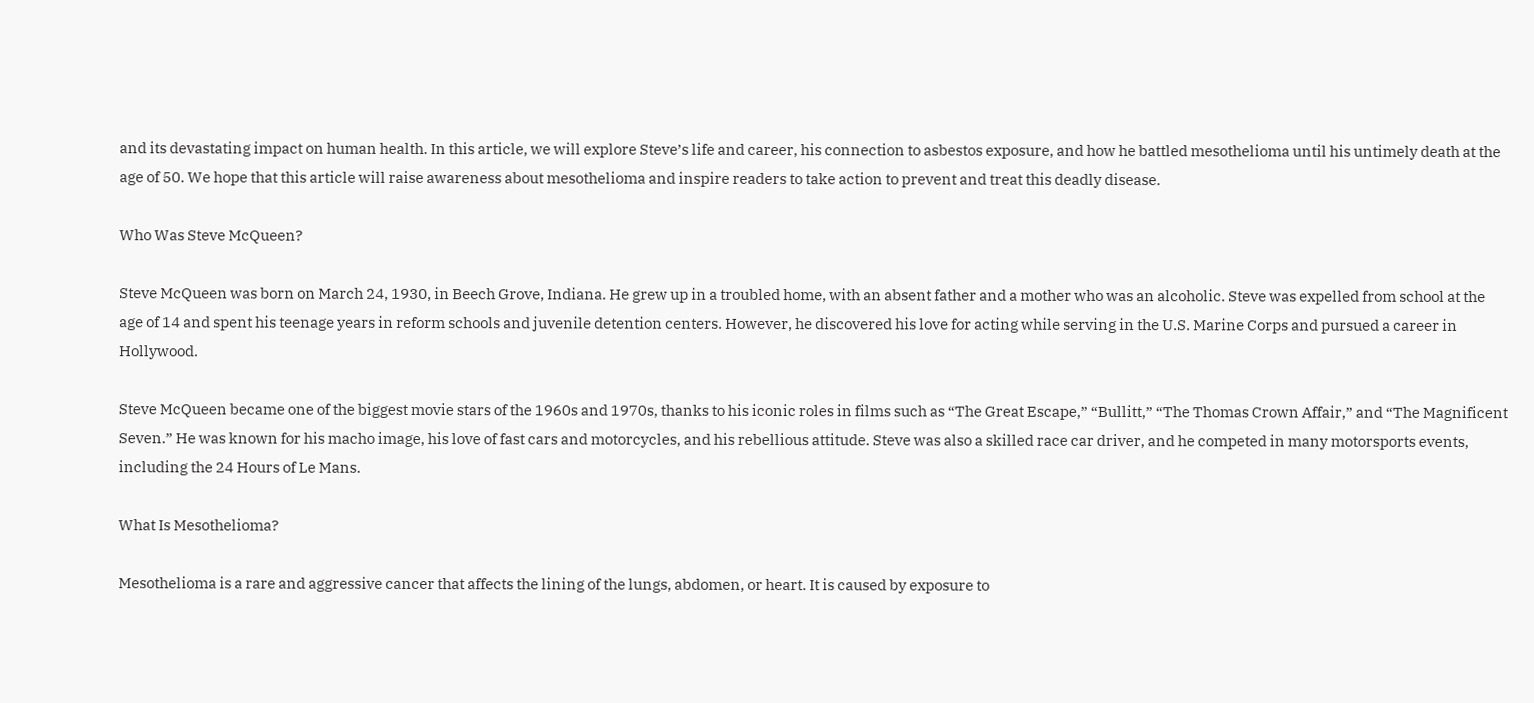and its devastating impact on human health. In this article, we will explore Steve’s life and career, his connection to asbestos exposure, and how he battled mesothelioma until his untimely death at the age of 50. We hope that this article will raise awareness about mesothelioma and inspire readers to take action to prevent and treat this deadly disease.

Who Was Steve McQueen?

Steve McQueen was born on March 24, 1930, in Beech Grove, Indiana. He grew up in a troubled home, with an absent father and a mother who was an alcoholic. Steve was expelled from school at the age of 14 and spent his teenage years in reform schools and juvenile detention centers. However, he discovered his love for acting while serving in the U.S. Marine Corps and pursued a career in Hollywood.

Steve McQueen became one of the biggest movie stars of the 1960s and 1970s, thanks to his iconic roles in films such as “The Great Escape,” “Bullitt,” “The Thomas Crown Affair,” and “The Magnificent Seven.” He was known for his macho image, his love of fast cars and motorcycles, and his rebellious attitude. Steve was also a skilled race car driver, and he competed in many motorsports events, including the 24 Hours of Le Mans.

What Is Mesothelioma?

Mesothelioma is a rare and aggressive cancer that affects the lining of the lungs, abdomen, or heart. It is caused by exposure to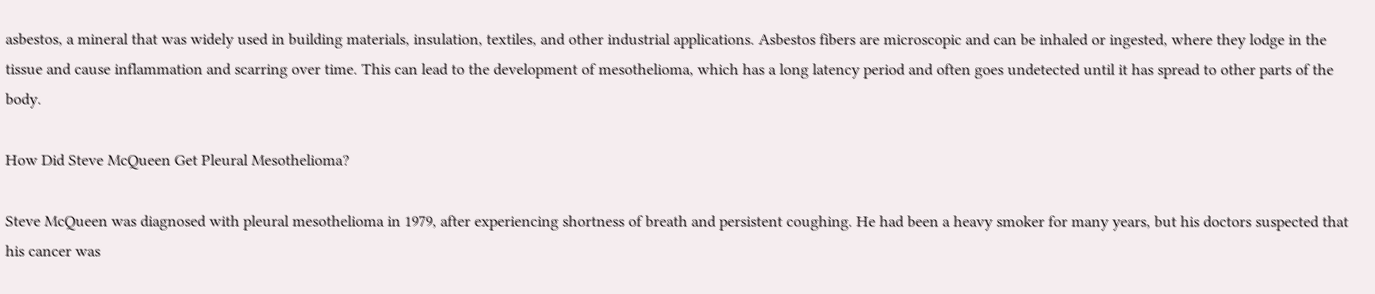asbestos, a mineral that was widely used in building materials, insulation, textiles, and other industrial applications. Asbestos fibers are microscopic and can be inhaled or ingested, where they lodge in the tissue and cause inflammation and scarring over time. This can lead to the development of mesothelioma, which has a long latency period and often goes undetected until it has spread to other parts of the body.

How Did Steve McQueen Get Pleural Mesothelioma?

Steve McQueen was diagnosed with pleural mesothelioma in 1979, after experiencing shortness of breath and persistent coughing. He had been a heavy smoker for many years, but his doctors suspected that his cancer was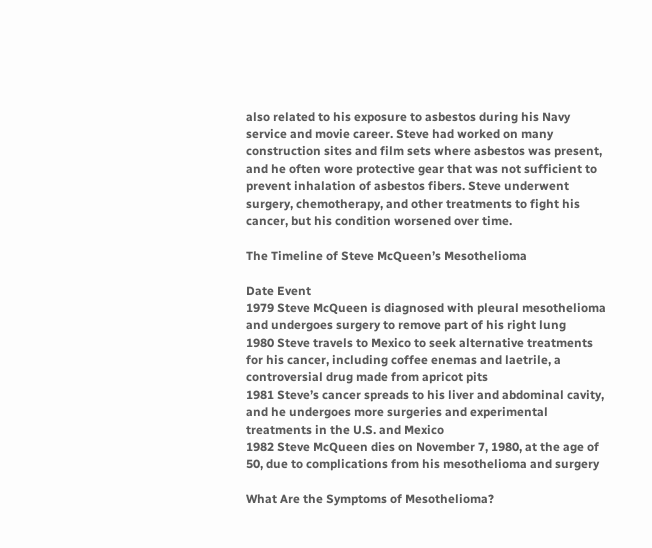also related to his exposure to asbestos during his Navy service and movie career. Steve had worked on many construction sites and film sets where asbestos was present, and he often wore protective gear that was not sufficient to prevent inhalation of asbestos fibers. Steve underwent surgery, chemotherapy, and other treatments to fight his cancer, but his condition worsened over time.

The Timeline of Steve McQueen’s Mesothelioma

Date Event
1979 Steve McQueen is diagnosed with pleural mesothelioma and undergoes surgery to remove part of his right lung
1980 Steve travels to Mexico to seek alternative treatments for his cancer, including coffee enemas and laetrile, a controversial drug made from apricot pits
1981 Steve’s cancer spreads to his liver and abdominal cavity, and he undergoes more surgeries and experimental treatments in the U.S. and Mexico
1982 Steve McQueen dies on November 7, 1980, at the age of 50, due to complications from his mesothelioma and surgery

What Are the Symptoms of Mesothelioma?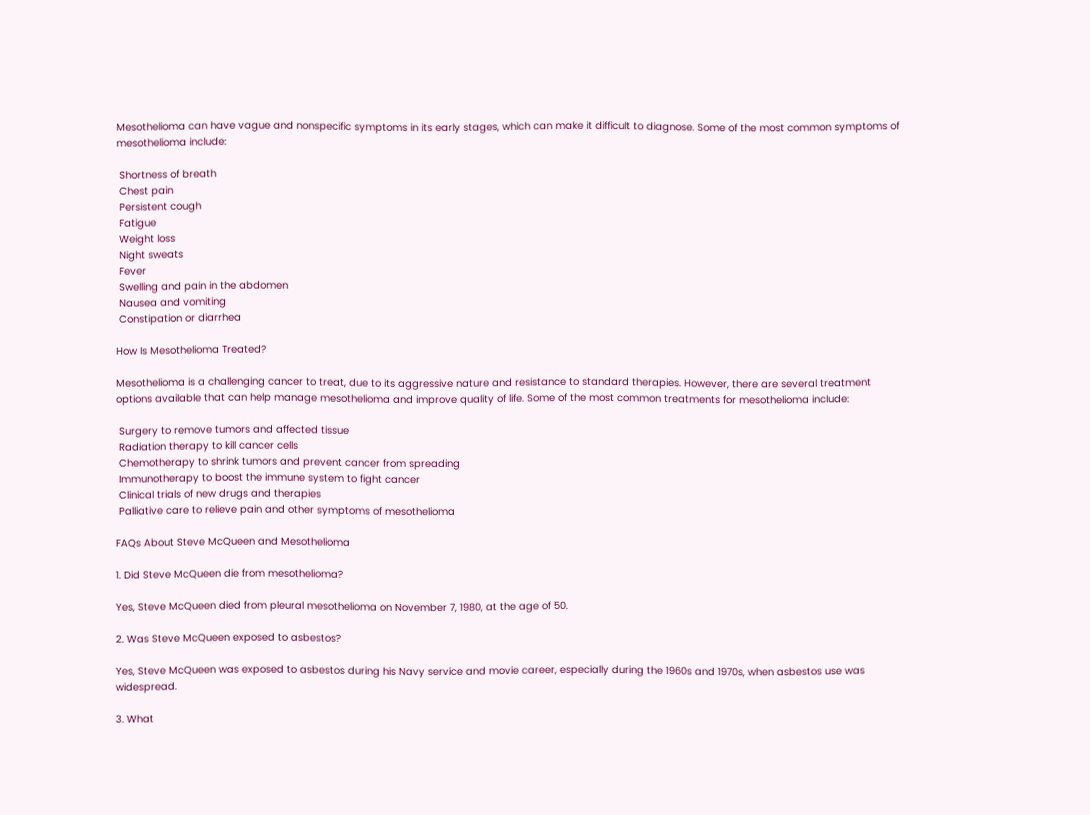Mesothelioma can have vague and nonspecific symptoms in its early stages, which can make it difficult to diagnose. Some of the most common symptoms of mesothelioma include:

 Shortness of breath
 Chest pain
 Persistent cough
 Fatigue
 Weight loss
 Night sweats
 Fever
 Swelling and pain in the abdomen
 Nausea and vomiting
 Constipation or diarrhea

How Is Mesothelioma Treated?

Mesothelioma is a challenging cancer to treat, due to its aggressive nature and resistance to standard therapies. However, there are several treatment options available that can help manage mesothelioma and improve quality of life. Some of the most common treatments for mesothelioma include:

 Surgery to remove tumors and affected tissue
 Radiation therapy to kill cancer cells
 Chemotherapy to shrink tumors and prevent cancer from spreading
 Immunotherapy to boost the immune system to fight cancer
 Clinical trials of new drugs and therapies
 Palliative care to relieve pain and other symptoms of mesothelioma

FAQs About Steve McQueen and Mesothelioma

1. Did Steve McQueen die from mesothelioma?

Yes, Steve McQueen died from pleural mesothelioma on November 7, 1980, at the age of 50.

2. Was Steve McQueen exposed to asbestos?

Yes, Steve McQueen was exposed to asbestos during his Navy service and movie career, especially during the 1960s and 1970s, when asbestos use was widespread.

3. What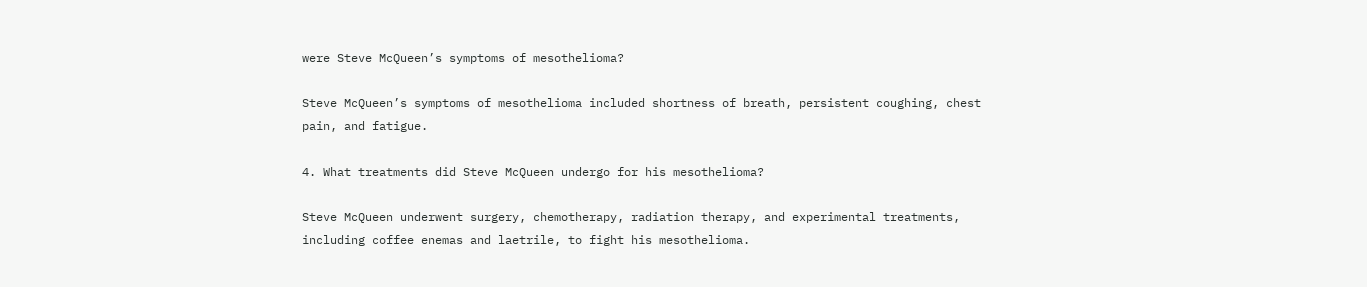were Steve McQueen’s symptoms of mesothelioma?

Steve McQueen’s symptoms of mesothelioma included shortness of breath, persistent coughing, chest pain, and fatigue.

4. What treatments did Steve McQueen undergo for his mesothelioma?

Steve McQueen underwent surgery, chemotherapy, radiation therapy, and experimental treatments, including coffee enemas and laetrile, to fight his mesothelioma.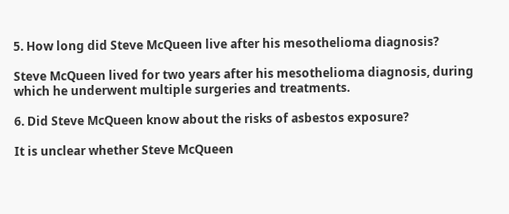5. How long did Steve McQueen live after his mesothelioma diagnosis?

Steve McQueen lived for two years after his mesothelioma diagnosis, during which he underwent multiple surgeries and treatments.

6. Did Steve McQueen know about the risks of asbestos exposure?

It is unclear whether Steve McQueen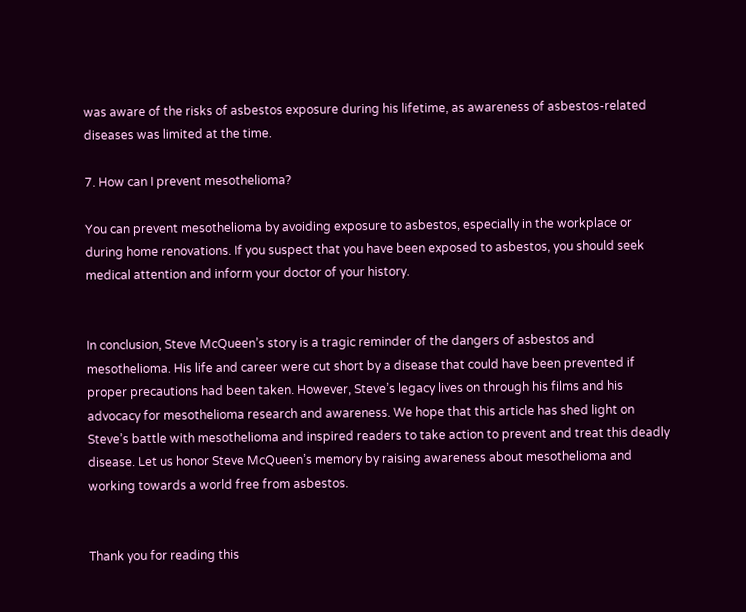was aware of the risks of asbestos exposure during his lifetime, as awareness of asbestos-related diseases was limited at the time.

7. How can I prevent mesothelioma?

You can prevent mesothelioma by avoiding exposure to asbestos, especially in the workplace or during home renovations. If you suspect that you have been exposed to asbestos, you should seek medical attention and inform your doctor of your history.


In conclusion, Steve McQueen’s story is a tragic reminder of the dangers of asbestos and mesothelioma. His life and career were cut short by a disease that could have been prevented if proper precautions had been taken. However, Steve’s legacy lives on through his films and his advocacy for mesothelioma research and awareness. We hope that this article has shed light on Steve’s battle with mesothelioma and inspired readers to take action to prevent and treat this deadly disease. Let us honor Steve McQueen’s memory by raising awareness about mesothelioma and working towards a world free from asbestos.


Thank you for reading this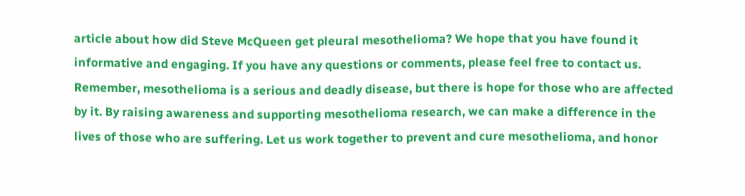article about how did Steve McQueen get pleural mesothelioma? We hope that you have found it informative and engaging. If you have any questions or comments, please feel free to contact us. Remember, mesothelioma is a serious and deadly disease, but there is hope for those who are affected by it. By raising awareness and supporting mesothelioma research, we can make a difference in the lives of those who are suffering. Let us work together to prevent and cure mesothelioma, and honor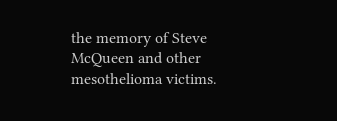the memory of Steve McQueen and other mesothelioma victims.